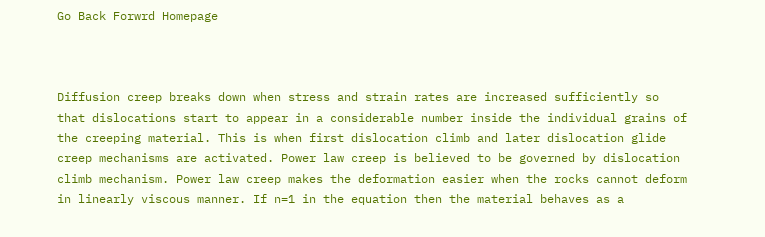Go Back Forwrd Homepage



Diffusion creep breaks down when stress and strain rates are increased sufficiently so that dislocations start to appear in a considerable number inside the individual grains of the creeping material. This is when first dislocation climb and later dislocation glide creep mechanisms are activated. Power law creep is believed to be governed by dislocation climb mechanism. Power law creep makes the deformation easier when the rocks cannot deform in linearly viscous manner. If n=1 in the equation then the material behaves as a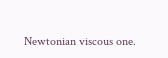Newtonian viscous one.